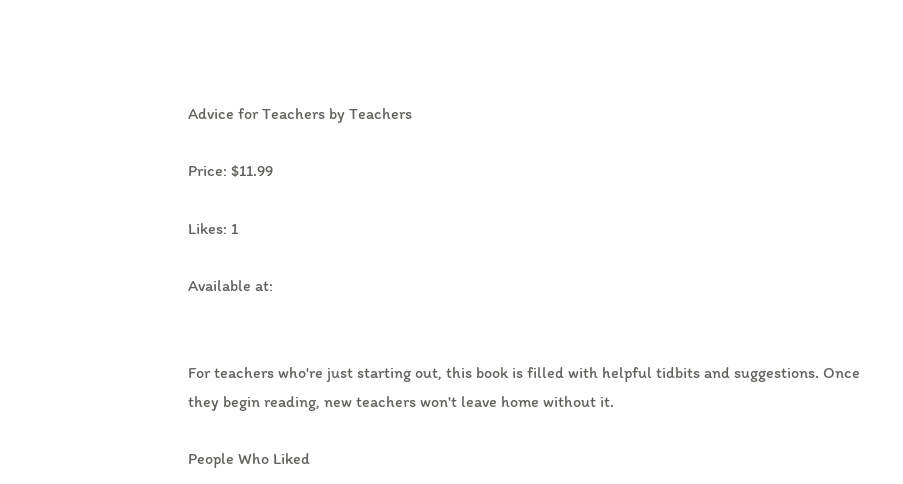Advice for Teachers by Teachers

Price: $11.99

Likes: 1

Available at:


For teachers who're just starting out, this book is filled with helpful tidbits and suggestions. Once they begin reading, new teachers won't leave home without it.

People Who Liked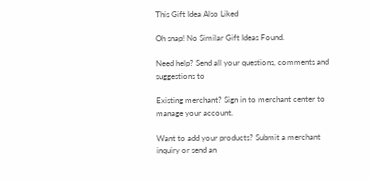This Gift Idea Also Liked

Oh snap! No Similar Gift Ideas Found.

Need help? Send all your questions, comments and suggestions to

Existing merchant? Sign in to merchant center to manage your account.

Want to add your products? Submit a merchant inquiry or send an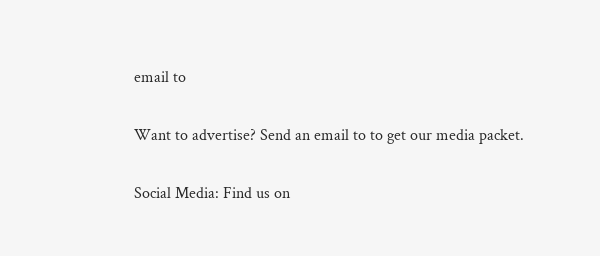email to

Want to advertise? Send an email to to get our media packet.

Social Media: Find us on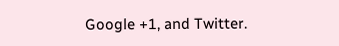Google +1, and Twitter.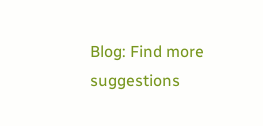Blog: Find more suggestions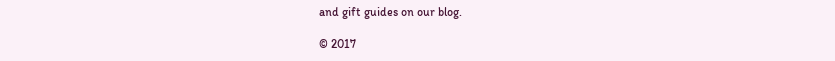and gift guides on our blog.

© 2017